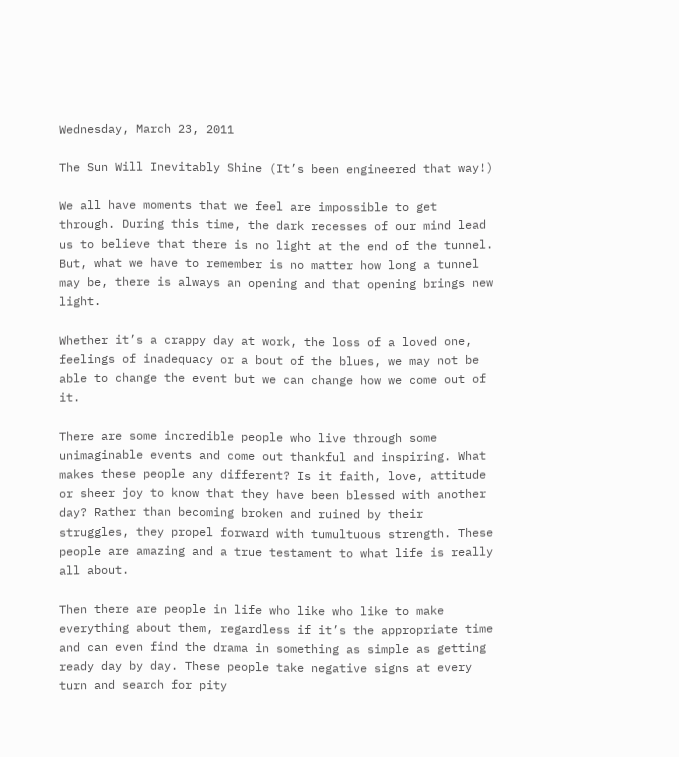Wednesday, March 23, 2011

The Sun Will Inevitably Shine (It’s been engineered that way!)

We all have moments that we feel are impossible to get through. During this time, the dark recesses of our mind lead us to believe that there is no light at the end of the tunnel. But, what we have to remember is no matter how long a tunnel may be, there is always an opening and that opening brings new light.

Whether it’s a crappy day at work, the loss of a loved one, feelings of inadequacy or a bout of the blues, we may not be able to change the event but we can change how we come out of it.

There are some incredible people who live through some unimaginable events and come out thankful and inspiring. What makes these people any different? Is it faith, love, attitude or sheer joy to know that they have been blessed with another day? Rather than becoming broken and ruined by their struggles, they propel forward with tumultuous strength. These people are amazing and a true testament to what life is really all about.

Then there are people in life who like who like to make everything about them, regardless if it’s the appropriate time and can even find the drama in something as simple as getting ready day by day. These people take negative signs at every turn and search for pity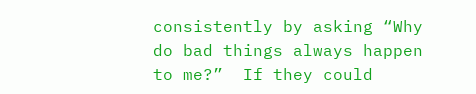consistently by asking “Why do bad things always happen to me?”  If they could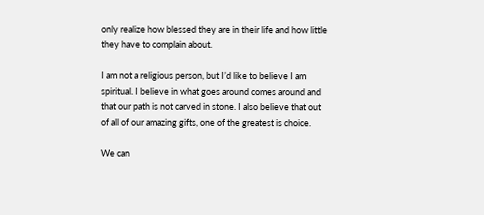only realize how blessed they are in their life and how little they have to complain about.

I am not a religious person, but I’d like to believe I am spiritual. I believe in what goes around comes around and that our path is not carved in stone. I also believe that out of all of our amazing gifts, one of the greatest is choice.

We can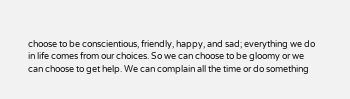choose to be conscientious, friendly, happy, and sad; everything we do in life comes from our choices. So we can choose to be gloomy or we can choose to get help. We can complain all the time or do something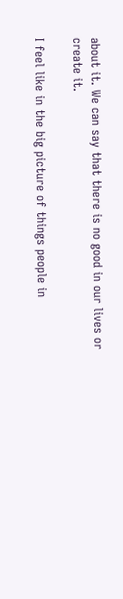about it. We can say that there is no good in our lives or create it.

I feel like in the big picture of things people in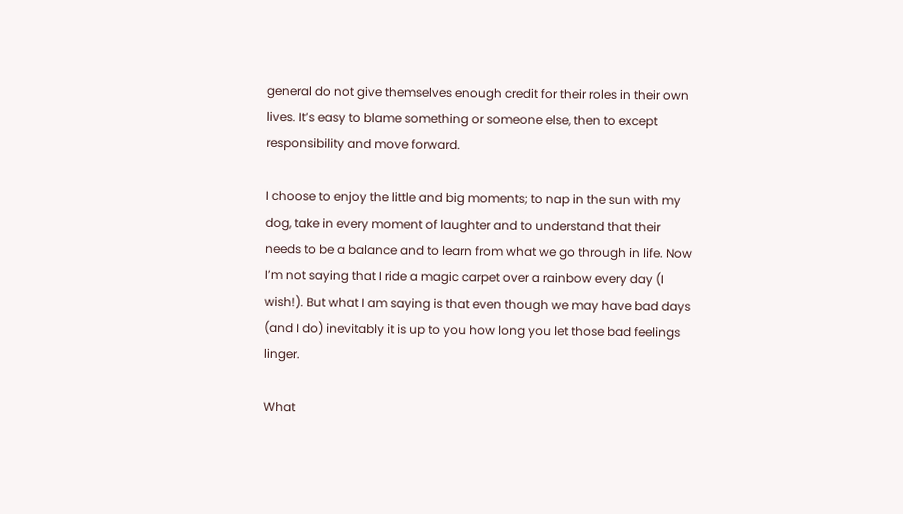general do not give themselves enough credit for their roles in their own lives. It’s easy to blame something or someone else, then to except responsibility and move forward.

I choose to enjoy the little and big moments; to nap in the sun with my dog, take in every moment of laughter and to understand that their needs to be a balance and to learn from what we go through in life. Now I’m not saying that I ride a magic carpet over a rainbow every day (I wish!). But what I am saying is that even though we may have bad days (and I do) inevitably it is up to you how long you let those bad feelings linger.

What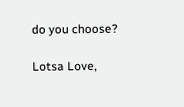do you choose?

Lotsa Love,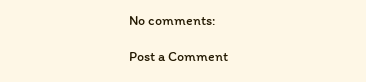No comments:

Post a Comment